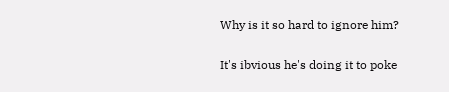Why is it so hard to ignore him?

It's ibvious he's doing it to poke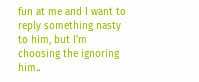fun at me and I want to reply something nasty to him, but I'm choosing the ignoring him..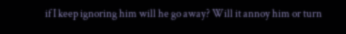if I keep ignoring him will he go away? Will it annoy him or turn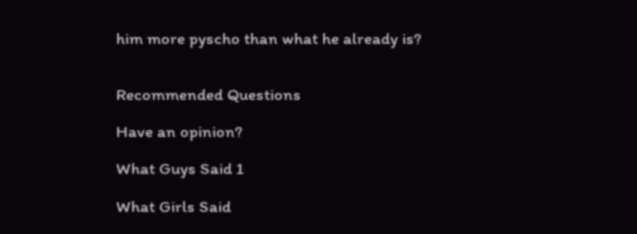him more pyscho than what he already is?


Recommended Questions

Have an opinion?

What Guys Said 1

What Girls Said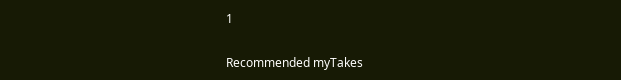1

Recommended myTakes